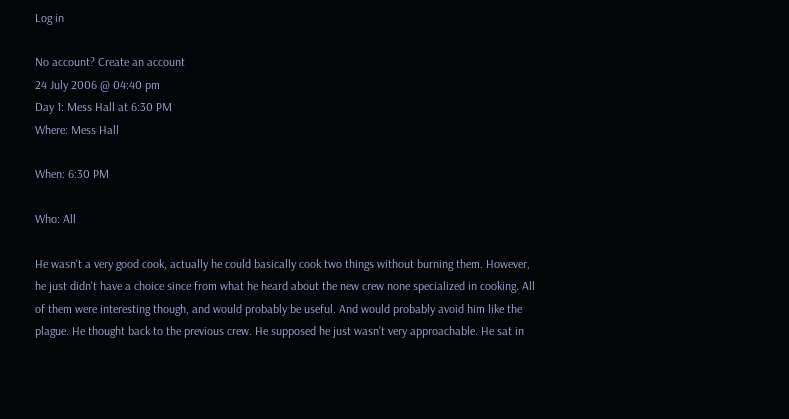Log in

No account? Create an account
24 July 2006 @ 04:40 pm
Day 1: Mess Hall at 6:30 PM
Where: Mess Hall

When: 6:30 PM

Who: All

He wasn't a very good cook, actually he could basically cook two things without burning them. However, he just didn't have a choice since from what he heard about the new crew none specialized in cooking. All of them were interesting though, and would probably be useful. And would probably avoid him like the plague. He thought back to the previous crew. He supposed he just wasn't very approachable. He sat in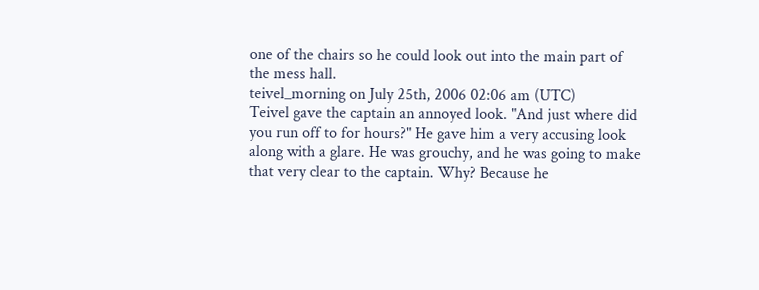one of the chairs so he could look out into the main part of the mess hall.
teivel_morning on July 25th, 2006 02:06 am (UTC)
Teivel gave the captain an annoyed look. "And just where did you run off to for hours?" He gave him a very accusing look along with a glare. He was grouchy, and he was going to make that very clear to the captain. Why? Because he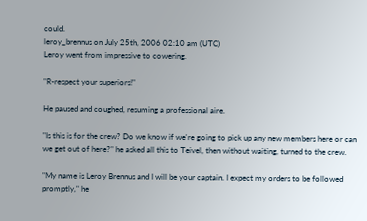could.
leroy_brennus on July 25th, 2006 02:10 am (UTC)
Leroy went from impressive to cowering.

"R-respect your superiors!"

He paused and coughed, resuming a professional aire.

"Is this is for the crew? Do we know if we're going to pick up any new members here or can we get out of here?" he asked all this to Teivel, then without waiting, turned to the crew.

"My name is Leroy Brennus and I will be your captain. I expect my orders to be followed promptly," he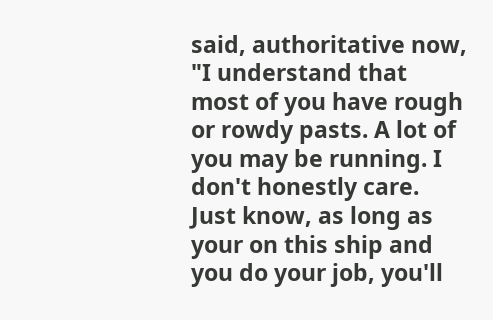said, authoritative now, "I understand that most of you have rough or rowdy pasts. A lot of you may be running. I don't honestly care. Just know, as long as your on this ship and you do your job, you'll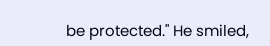be protected." He smiled,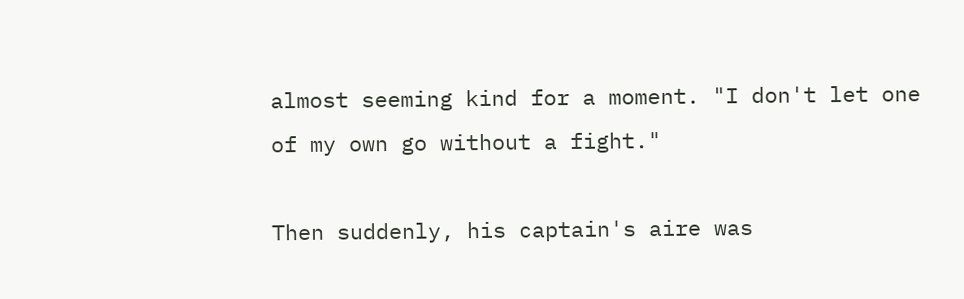almost seeming kind for a moment. "I don't let one of my own go without a fight."

Then suddenly, his captain's aire was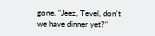gone. "Jeez, Tevel, don't we have dinner yet?"